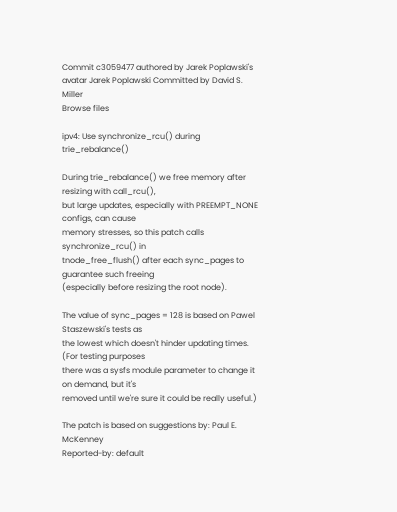Commit c3059477 authored by Jarek Poplawski's avatar Jarek Poplawski Committed by David S. Miller
Browse files

ipv4: Use synchronize_rcu() during trie_rebalance()

During trie_rebalance() we free memory after resizing with call_rcu(),
but large updates, especially with PREEMPT_NONE configs, can cause
memory stresses, so this patch calls synchronize_rcu() in
tnode_free_flush() after each sync_pages to guarantee such freeing
(especially before resizing the root node).

The value of sync_pages = 128 is based on Pawel Staszewski's tests as
the lowest which doesn't hinder updating times. (For testing purposes
there was a sysfs module parameter to change it on demand, but it's
removed until we're sure it could be really useful.)

The patch is based on suggestions by: Paul E. McKenney
Reported-by: default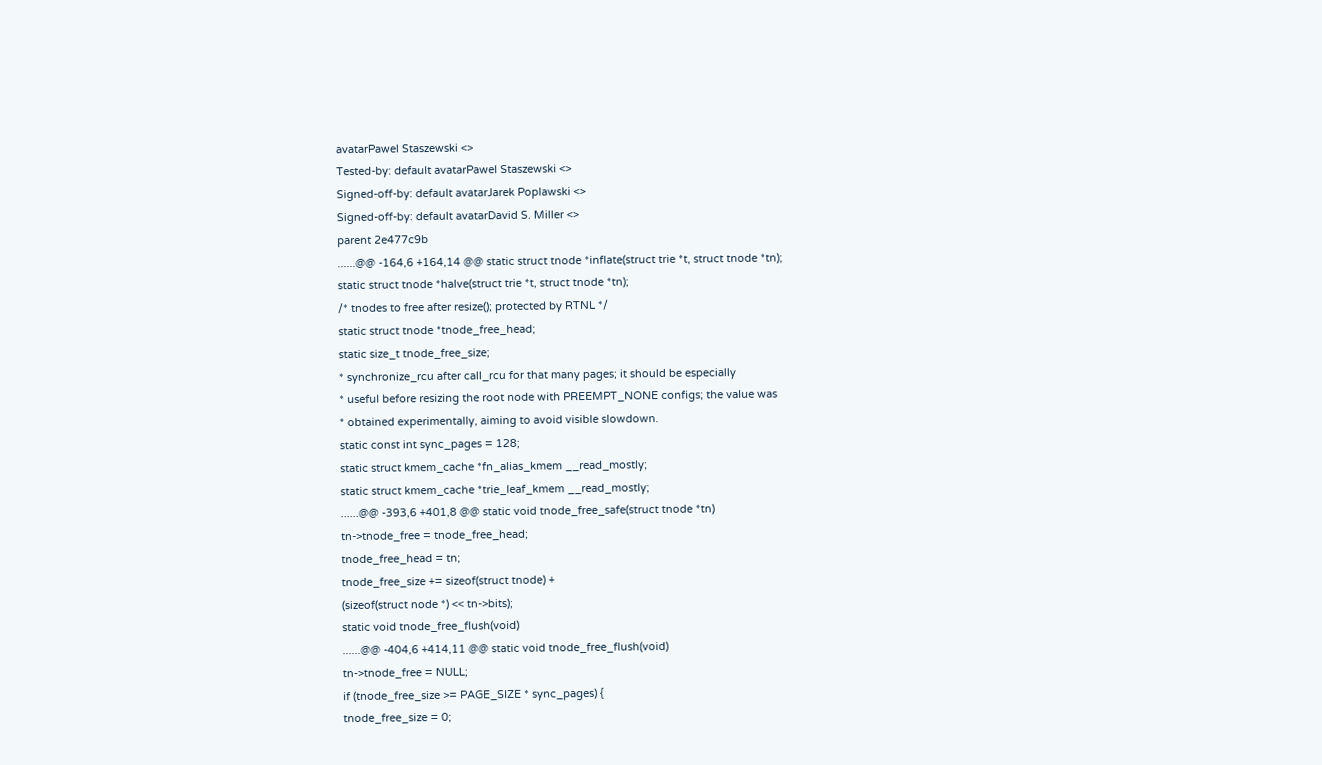avatarPawel Staszewski <>
Tested-by: default avatarPawel Staszewski <>
Signed-off-by: default avatarJarek Poplawski <>
Signed-off-by: default avatarDavid S. Miller <>
parent 2e477c9b
......@@ -164,6 +164,14 @@ static struct tnode *inflate(struct trie *t, struct tnode *tn);
static struct tnode *halve(struct trie *t, struct tnode *tn);
/* tnodes to free after resize(); protected by RTNL */
static struct tnode *tnode_free_head;
static size_t tnode_free_size;
* synchronize_rcu after call_rcu for that many pages; it should be especially
* useful before resizing the root node with PREEMPT_NONE configs; the value was
* obtained experimentally, aiming to avoid visible slowdown.
static const int sync_pages = 128;
static struct kmem_cache *fn_alias_kmem __read_mostly;
static struct kmem_cache *trie_leaf_kmem __read_mostly;
......@@ -393,6 +401,8 @@ static void tnode_free_safe(struct tnode *tn)
tn->tnode_free = tnode_free_head;
tnode_free_head = tn;
tnode_free_size += sizeof(struct tnode) +
(sizeof(struct node *) << tn->bits);
static void tnode_free_flush(void)
......@@ -404,6 +414,11 @@ static void tnode_free_flush(void)
tn->tnode_free = NULL;
if (tnode_free_size >= PAGE_SIZE * sync_pages) {
tnode_free_size = 0;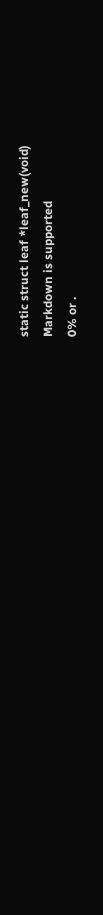static struct leaf *leaf_new(void)
Markdown is supported
0% or .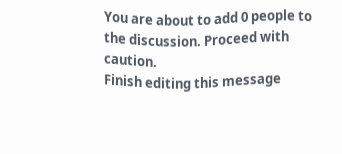You are about to add 0 people to the discussion. Proceed with caution.
Finish editing this message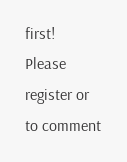first!
Please register or to comment